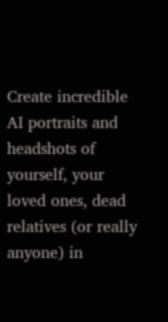Create incredible AI portraits and headshots of yourself, your loved ones, dead relatives (or really anyone) in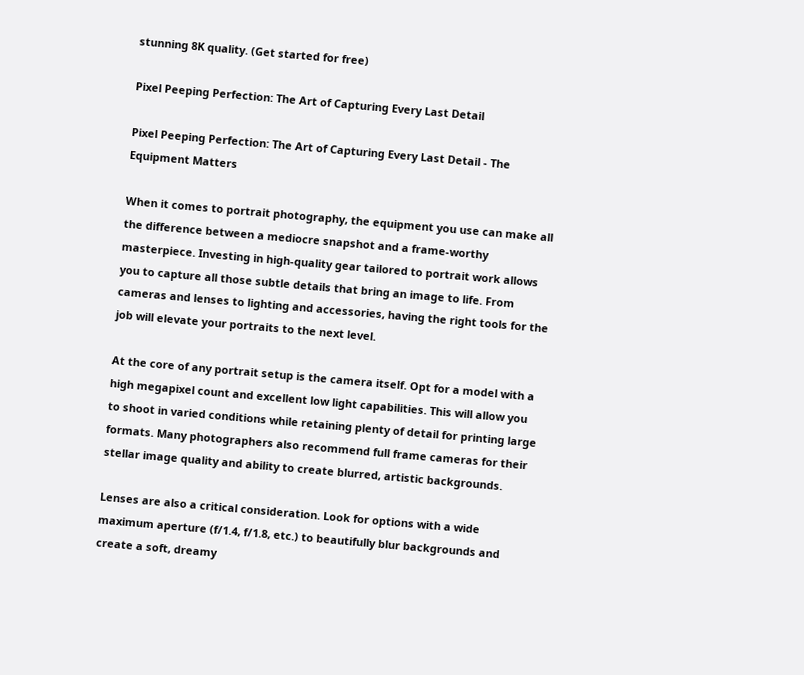stunning 8K quality. (Get started for free)

Pixel Peeping Perfection: The Art of Capturing Every Last Detail

Pixel Peeping Perfection: The Art of Capturing Every Last Detail - The Equipment Matters

When it comes to portrait photography, the equipment you use can make all the difference between a mediocre snapshot and a frame-worthy masterpiece. Investing in high-quality gear tailored to portrait work allows you to capture all those subtle details that bring an image to life. From cameras and lenses to lighting and accessories, having the right tools for the job will elevate your portraits to the next level.

At the core of any portrait setup is the camera itself. Opt for a model with a high megapixel count and excellent low light capabilities. This will allow you to shoot in varied conditions while retaining plenty of detail for printing large formats. Many photographers also recommend full frame cameras for their stellar image quality and ability to create blurred, artistic backgrounds.

Lenses are also a critical consideration. Look for options with a wide maximum aperture (f/1.4, f/1.8, etc.) to beautifully blur backgrounds and create a soft, dreamy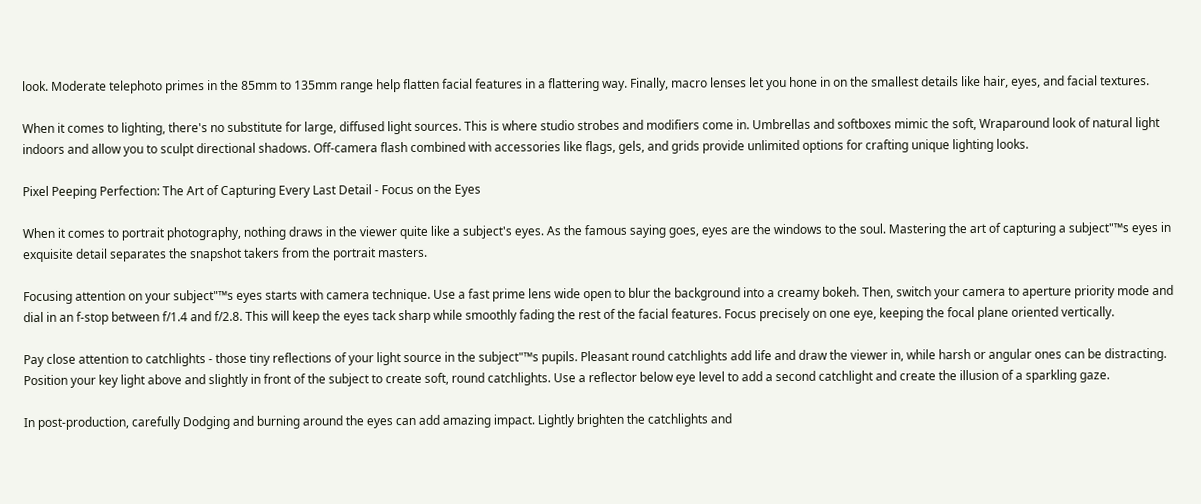look. Moderate telephoto primes in the 85mm to 135mm range help flatten facial features in a flattering way. Finally, macro lenses let you hone in on the smallest details like hair, eyes, and facial textures.

When it comes to lighting, there's no substitute for large, diffused light sources. This is where studio strobes and modifiers come in. Umbrellas and softboxes mimic the soft, Wraparound look of natural light indoors and allow you to sculpt directional shadows. Off-camera flash combined with accessories like flags, gels, and grids provide unlimited options for crafting unique lighting looks.

Pixel Peeping Perfection: The Art of Capturing Every Last Detail - Focus on the Eyes

When it comes to portrait photography, nothing draws in the viewer quite like a subject's eyes. As the famous saying goes, eyes are the windows to the soul. Mastering the art of capturing a subject"™s eyes in exquisite detail separates the snapshot takers from the portrait masters.

Focusing attention on your subject"™s eyes starts with camera technique. Use a fast prime lens wide open to blur the background into a creamy bokeh. Then, switch your camera to aperture priority mode and dial in an f-stop between f/1.4 and f/2.8. This will keep the eyes tack sharp while smoothly fading the rest of the facial features. Focus precisely on one eye, keeping the focal plane oriented vertically.

Pay close attention to catchlights - those tiny reflections of your light source in the subject"™s pupils. Pleasant round catchlights add life and draw the viewer in, while harsh or angular ones can be distracting. Position your key light above and slightly in front of the subject to create soft, round catchlights. Use a reflector below eye level to add a second catchlight and create the illusion of a sparkling gaze.

In post-production, carefully Dodging and burning around the eyes can add amazing impact. Lightly brighten the catchlights and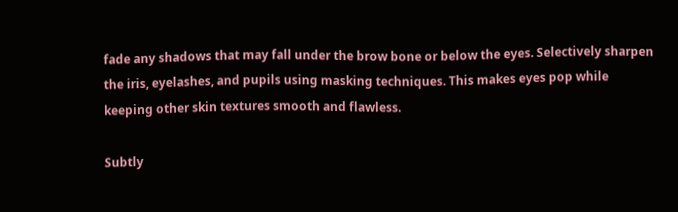fade any shadows that may fall under the brow bone or below the eyes. Selectively sharpen the iris, eyelashes, and pupils using masking techniques. This makes eyes pop while keeping other skin textures smooth and flawless.

Subtly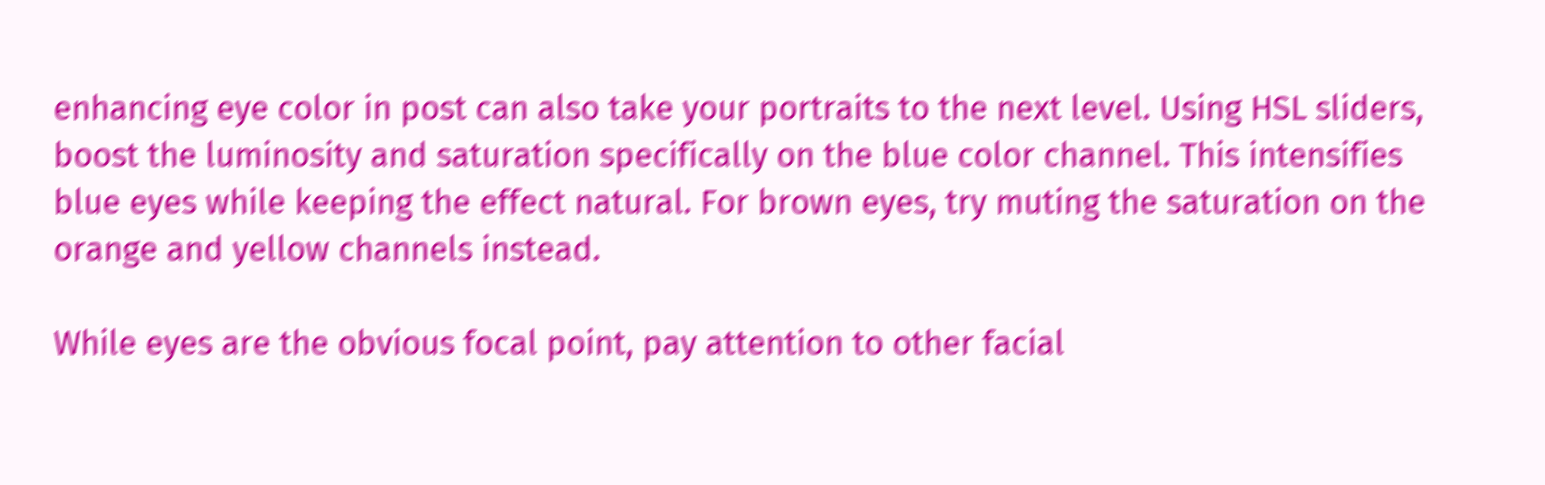enhancing eye color in post can also take your portraits to the next level. Using HSL sliders, boost the luminosity and saturation specifically on the blue color channel. This intensifies blue eyes while keeping the effect natural. For brown eyes, try muting the saturation on the orange and yellow channels instead.

While eyes are the obvious focal point, pay attention to other facial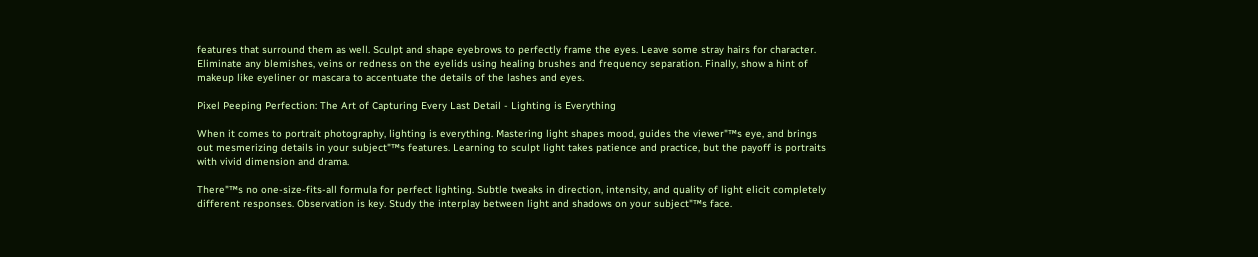features that surround them as well. Sculpt and shape eyebrows to perfectly frame the eyes. Leave some stray hairs for character. Eliminate any blemishes, veins or redness on the eyelids using healing brushes and frequency separation. Finally, show a hint of makeup like eyeliner or mascara to accentuate the details of the lashes and eyes.

Pixel Peeping Perfection: The Art of Capturing Every Last Detail - Lighting is Everything

When it comes to portrait photography, lighting is everything. Mastering light shapes mood, guides the viewer"™s eye, and brings out mesmerizing details in your subject"™s features. Learning to sculpt light takes patience and practice, but the payoff is portraits with vivid dimension and drama.

There"™s no one-size-fits-all formula for perfect lighting. Subtle tweaks in direction, intensity, and quality of light elicit completely different responses. Observation is key. Study the interplay between light and shadows on your subject"™s face.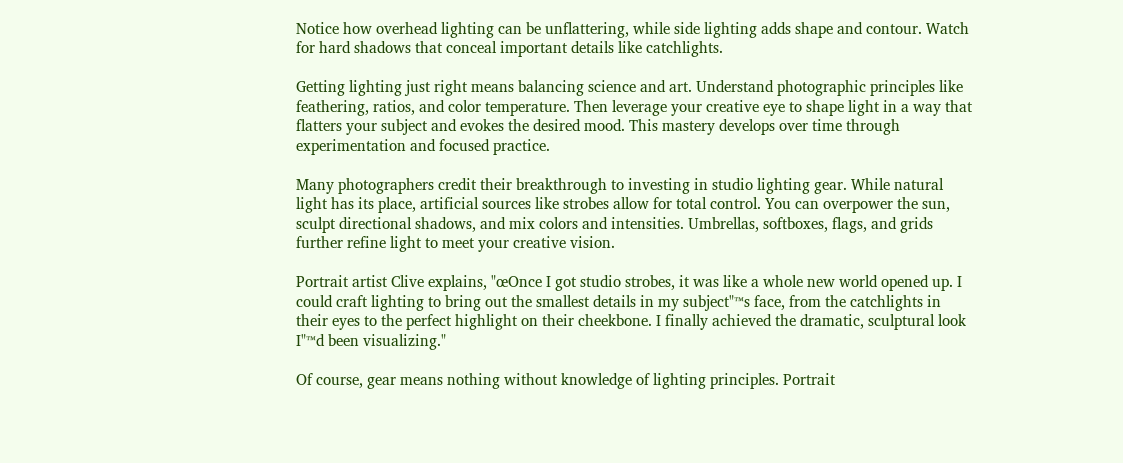Notice how overhead lighting can be unflattering, while side lighting adds shape and contour. Watch for hard shadows that conceal important details like catchlights.

Getting lighting just right means balancing science and art. Understand photographic principles like feathering, ratios, and color temperature. Then leverage your creative eye to shape light in a way that flatters your subject and evokes the desired mood. This mastery develops over time through experimentation and focused practice.

Many photographers credit their breakthrough to investing in studio lighting gear. While natural light has its place, artificial sources like strobes allow for total control. You can overpower the sun, sculpt directional shadows, and mix colors and intensities. Umbrellas, softboxes, flags, and grids further refine light to meet your creative vision.

Portrait artist Clive explains, "œOnce I got studio strobes, it was like a whole new world opened up. I could craft lighting to bring out the smallest details in my subject"™s face, from the catchlights in their eyes to the perfect highlight on their cheekbone. I finally achieved the dramatic, sculptural look I"™d been visualizing."

Of course, gear means nothing without knowledge of lighting principles. Portrait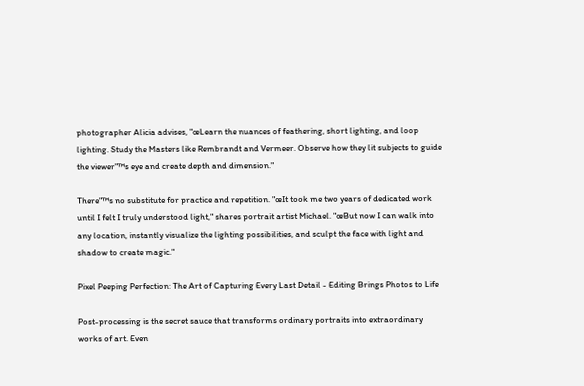photographer Alicia advises, "œLearn the nuances of feathering, short lighting, and loop lighting. Study the Masters like Rembrandt and Vermeer. Observe how they lit subjects to guide the viewer"™s eye and create depth and dimension."

There"™s no substitute for practice and repetition. "œIt took me two years of dedicated work until I felt I truly understood light," shares portrait artist Michael. "œBut now I can walk into any location, instantly visualize the lighting possibilities, and sculpt the face with light and shadow to create magic."

Pixel Peeping Perfection: The Art of Capturing Every Last Detail - Editing Brings Photos to Life

Post-processing is the secret sauce that transforms ordinary portraits into extraordinary works of art. Even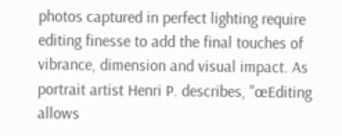photos captured in perfect lighting require editing finesse to add the final touches of vibrance, dimension and visual impact. As portrait artist Henri P. describes, "œEditing allows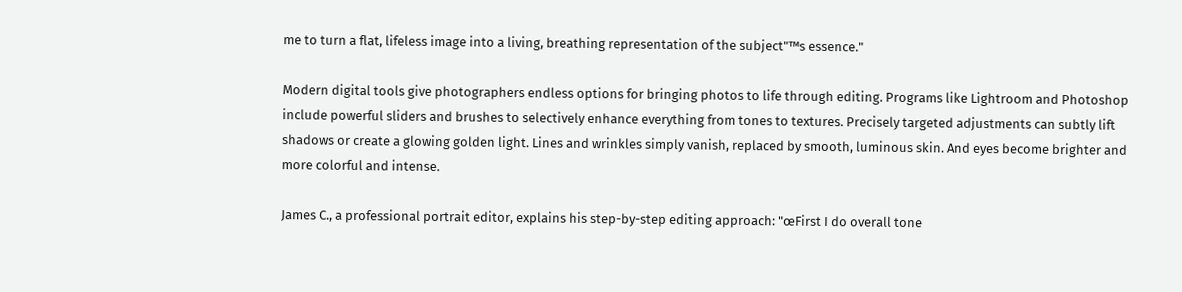me to turn a flat, lifeless image into a living, breathing representation of the subject"™s essence."

Modern digital tools give photographers endless options for bringing photos to life through editing. Programs like Lightroom and Photoshop include powerful sliders and brushes to selectively enhance everything from tones to textures. Precisely targeted adjustments can subtly lift shadows or create a glowing golden light. Lines and wrinkles simply vanish, replaced by smooth, luminous skin. And eyes become brighter and more colorful and intense.

James C., a professional portrait editor, explains his step-by-step editing approach: "œFirst I do overall tone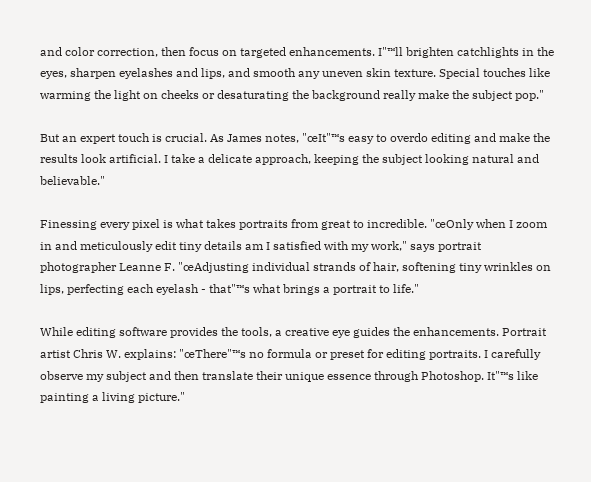and color correction, then focus on targeted enhancements. I"™ll brighten catchlights in the eyes, sharpen eyelashes and lips, and smooth any uneven skin texture. Special touches like warming the light on cheeks or desaturating the background really make the subject pop."

But an expert touch is crucial. As James notes, "œIt"™s easy to overdo editing and make the results look artificial. I take a delicate approach, keeping the subject looking natural and believable."

Finessing every pixel is what takes portraits from great to incredible. "œOnly when I zoom in and meticulously edit tiny details am I satisfied with my work," says portrait photographer Leanne F. "œAdjusting individual strands of hair, softening tiny wrinkles on lips, perfecting each eyelash - that"™s what brings a portrait to life."

While editing software provides the tools, a creative eye guides the enhancements. Portrait artist Chris W. explains: "œThere"™s no formula or preset for editing portraits. I carefully observe my subject and then translate their unique essence through Photoshop. It"™s like painting a living picture."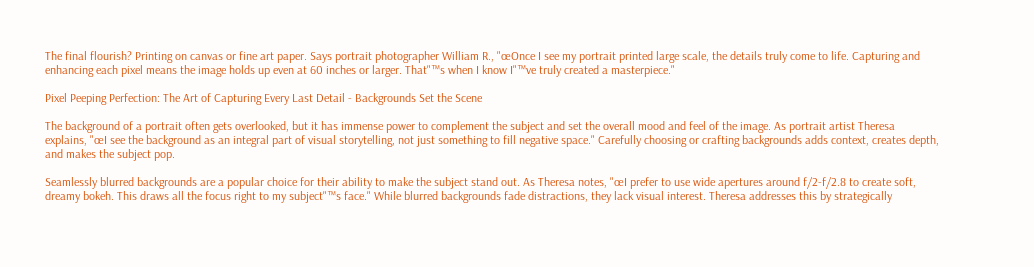The final flourish? Printing on canvas or fine art paper. Says portrait photographer William R., "œOnce I see my portrait printed large scale, the details truly come to life. Capturing and enhancing each pixel means the image holds up even at 60 inches or larger. That"™s when I know I"™ve truly created a masterpiece."

Pixel Peeping Perfection: The Art of Capturing Every Last Detail - Backgrounds Set the Scene

The background of a portrait often gets overlooked, but it has immense power to complement the subject and set the overall mood and feel of the image. As portrait artist Theresa explains, "œI see the background as an integral part of visual storytelling, not just something to fill negative space." Carefully choosing or crafting backgrounds adds context, creates depth, and makes the subject pop.

Seamlessly blurred backgrounds are a popular choice for their ability to make the subject stand out. As Theresa notes, "œI prefer to use wide apertures around f/2-f/2.8 to create soft, dreamy bokeh. This draws all the focus right to my subject"™s face." While blurred backgrounds fade distractions, they lack visual interest. Theresa addresses this by strategically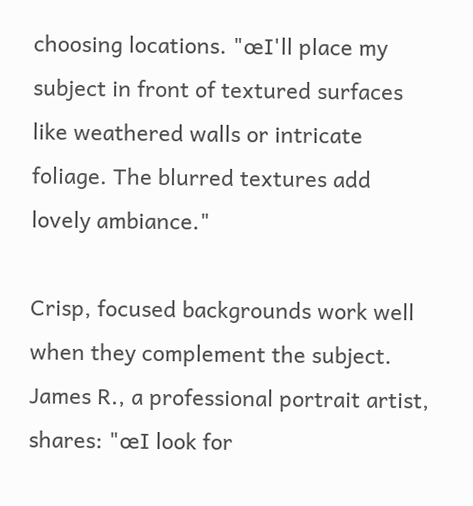choosing locations. "œI'll place my subject in front of textured surfaces like weathered walls or intricate foliage. The blurred textures add lovely ambiance."

Crisp, focused backgrounds work well when they complement the subject. James R., a professional portrait artist, shares: "œI look for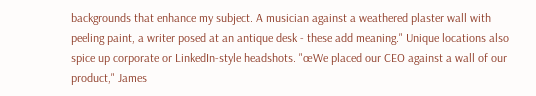backgrounds that enhance my subject. A musician against a weathered plaster wall with peeling paint, a writer posed at an antique desk - these add meaning." Unique locations also spice up corporate or LinkedIn-style headshots. "œWe placed our CEO against a wall of our product," James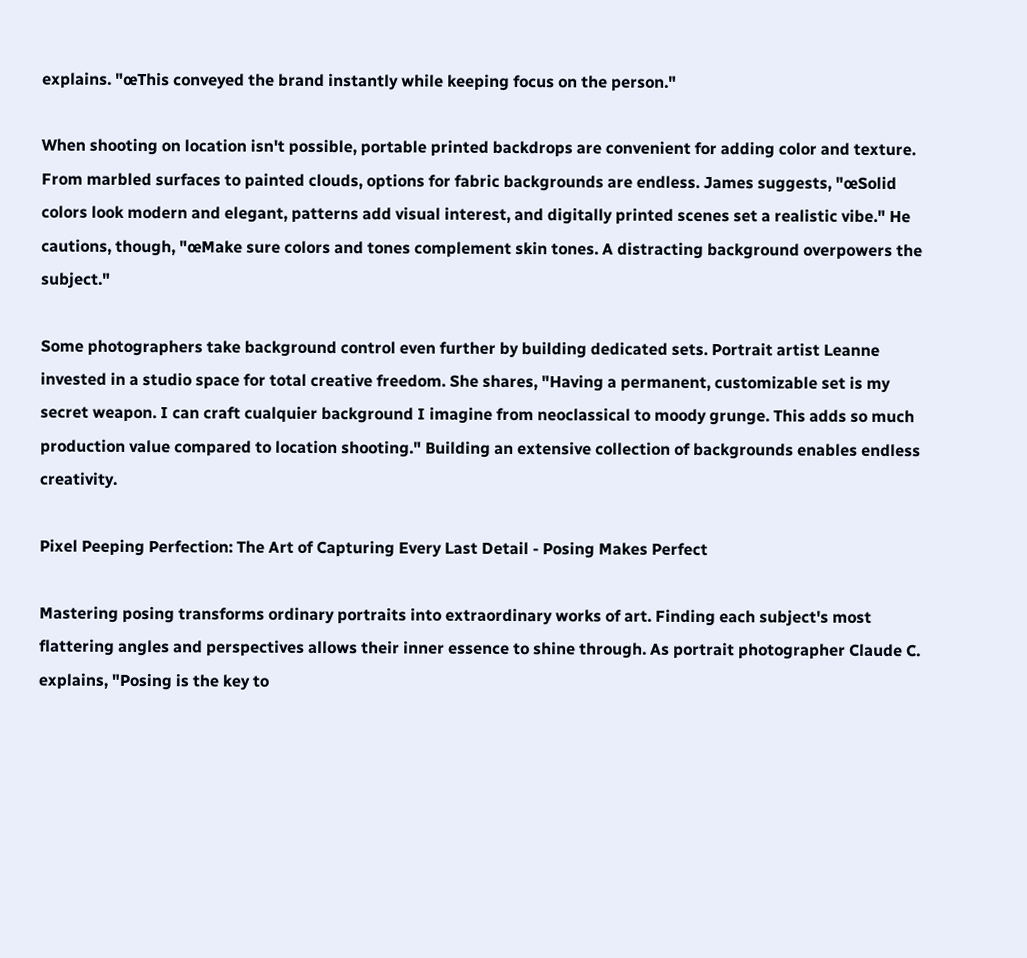explains. "œThis conveyed the brand instantly while keeping focus on the person."

When shooting on location isn't possible, portable printed backdrops are convenient for adding color and texture. From marbled surfaces to painted clouds, options for fabric backgrounds are endless. James suggests, "œSolid colors look modern and elegant, patterns add visual interest, and digitally printed scenes set a realistic vibe." He cautions, though, "œMake sure colors and tones complement skin tones. A distracting background overpowers the subject."

Some photographers take background control even further by building dedicated sets. Portrait artist Leanne invested in a studio space for total creative freedom. She shares, "Having a permanent, customizable set is my secret weapon. I can craft cualquier background I imagine from neoclassical to moody grunge. This adds so much production value compared to location shooting." Building an extensive collection of backgrounds enables endless creativity.

Pixel Peeping Perfection: The Art of Capturing Every Last Detail - Posing Makes Perfect

Mastering posing transforms ordinary portraits into extraordinary works of art. Finding each subject's most flattering angles and perspectives allows their inner essence to shine through. As portrait photographer Claude C. explains, "Posing is the key to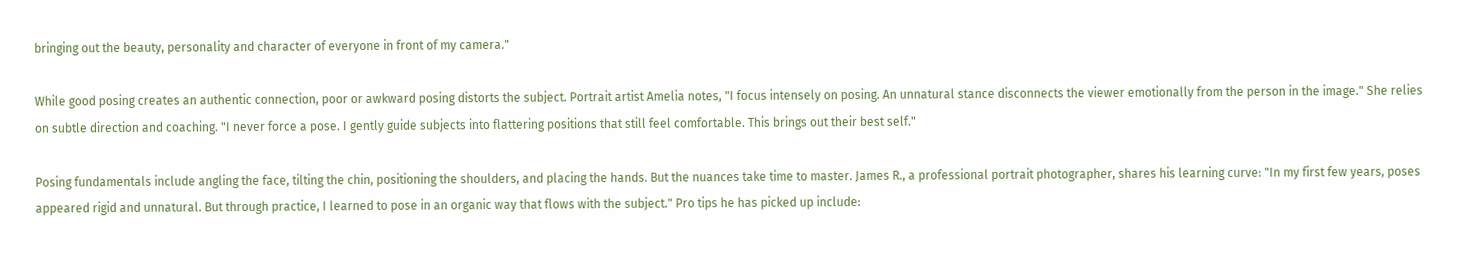bringing out the beauty, personality and character of everyone in front of my camera."

While good posing creates an authentic connection, poor or awkward posing distorts the subject. Portrait artist Amelia notes, "I focus intensely on posing. An unnatural stance disconnects the viewer emotionally from the person in the image." She relies on subtle direction and coaching. "I never force a pose. I gently guide subjects into flattering positions that still feel comfortable. This brings out their best self."

Posing fundamentals include angling the face, tilting the chin, positioning the shoulders, and placing the hands. But the nuances take time to master. James R., a professional portrait photographer, shares his learning curve: "In my first few years, poses appeared rigid and unnatural. But through practice, I learned to pose in an organic way that flows with the subject." Pro tips he has picked up include: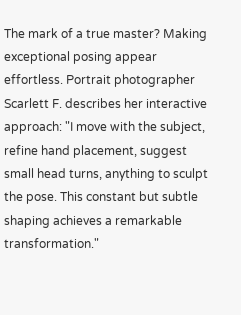The mark of a true master? Making exceptional posing appear effortless. Portrait photographer Scarlett F. describes her interactive approach: "I move with the subject, refine hand placement, suggest small head turns, anything to sculpt the pose. This constant but subtle shaping achieves a remarkable transformation."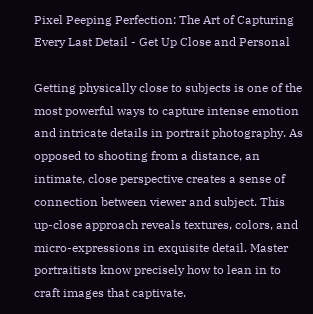Pixel Peeping Perfection: The Art of Capturing Every Last Detail - Get Up Close and Personal

Getting physically close to subjects is one of the most powerful ways to capture intense emotion and intricate details in portrait photography. As opposed to shooting from a distance, an intimate, close perspective creates a sense of connection between viewer and subject. This up-close approach reveals textures, colors, and micro-expressions in exquisite detail. Master portraitists know precisely how to lean in to craft images that captivate.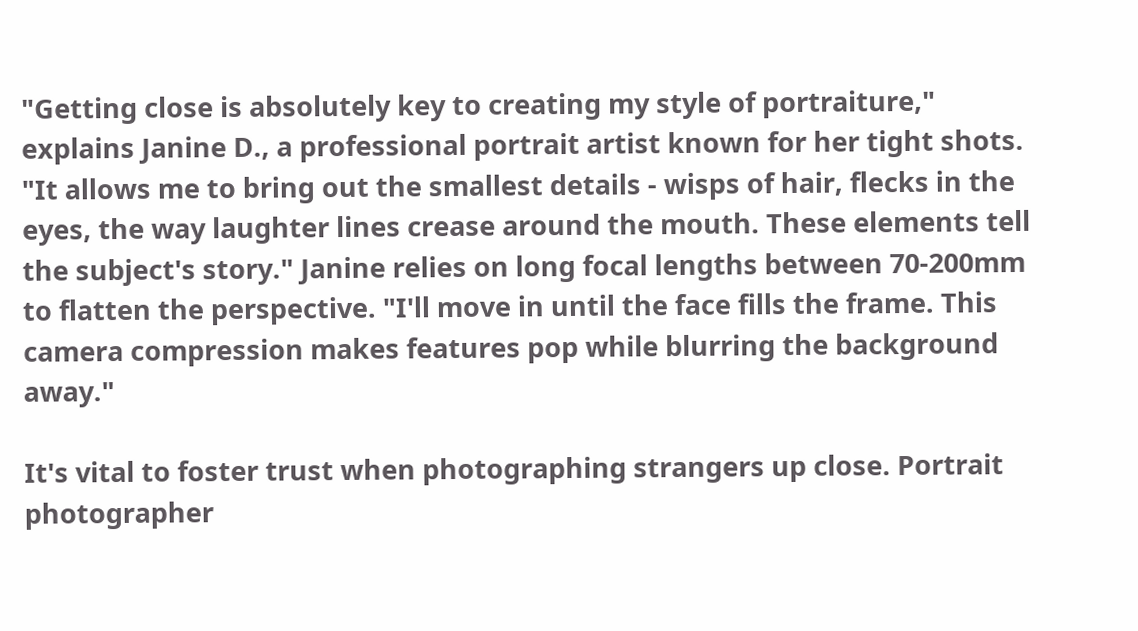"Getting close is absolutely key to creating my style of portraiture," explains Janine D., a professional portrait artist known for her tight shots. "It allows me to bring out the smallest details - wisps of hair, flecks in the eyes, the way laughter lines crease around the mouth. These elements tell the subject's story." Janine relies on long focal lengths between 70-200mm to flatten the perspective. "I'll move in until the face fills the frame. This camera compression makes features pop while blurring the background away."

It's vital to foster trust when photographing strangers up close. Portrait photographer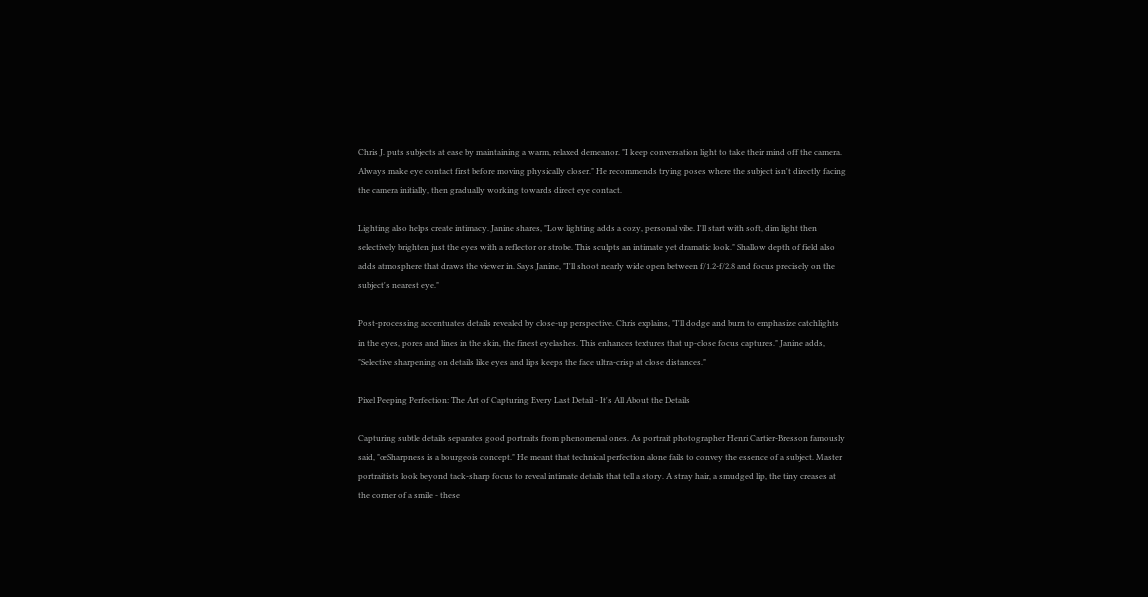Chris J. puts subjects at ease by maintaining a warm, relaxed demeanor. "I keep conversation light to take their mind off the camera. Always make eye contact first before moving physically closer." He recommends trying poses where the subject isn't directly facing the camera initially, then gradually working towards direct eye contact.

Lighting also helps create intimacy. Janine shares, "Low lighting adds a cozy, personal vibe. I'll start with soft, dim light then selectively brighten just the eyes with a reflector or strobe. This sculpts an intimate yet dramatic look." Shallow depth of field also adds atmosphere that draws the viewer in. Says Janine, "I'll shoot nearly wide open between f/1.2-f/2.8 and focus precisely on the subject's nearest eye."

Post-processing accentuates details revealed by close-up perspective. Chris explains, "I'll dodge and burn to emphasize catchlights in the eyes, pores and lines in the skin, the finest eyelashes. This enhances textures that up-close focus captures." Janine adds, "Selective sharpening on details like eyes and lips keeps the face ultra-crisp at close distances."

Pixel Peeping Perfection: The Art of Capturing Every Last Detail - It's All About the Details

Capturing subtle details separates good portraits from phenomenal ones. As portrait photographer Henri Cartier-Bresson famously said, "œSharpness is a bourgeois concept." He meant that technical perfection alone fails to convey the essence of a subject. Master portraitists look beyond tack-sharp focus to reveal intimate details that tell a story. A stray hair, a smudged lip, the tiny creases at the corner of a smile - these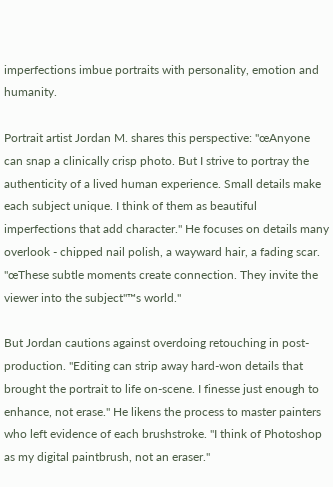imperfections imbue portraits with personality, emotion and humanity.

Portrait artist Jordan M. shares this perspective: "œAnyone can snap a clinically crisp photo. But I strive to portray the authenticity of a lived human experience. Small details make each subject unique. I think of them as beautiful imperfections that add character." He focuses on details many overlook - chipped nail polish, a wayward hair, a fading scar. "œThese subtle moments create connection. They invite the viewer into the subject"™s world."

But Jordan cautions against overdoing retouching in post-production. "Editing can strip away hard-won details that brought the portrait to life on-scene. I finesse just enough to enhance, not erase." He likens the process to master painters who left evidence of each brushstroke. "I think of Photoshop as my digital paintbrush, not an eraser."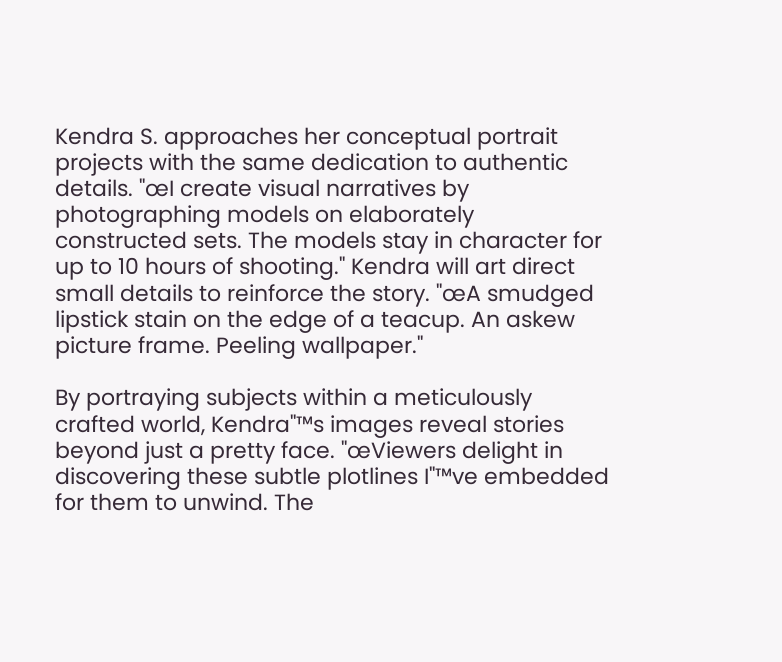Kendra S. approaches her conceptual portrait projects with the same dedication to authentic details. "œI create visual narratives by photographing models on elaborately constructed sets. The models stay in character for up to 10 hours of shooting." Kendra will art direct small details to reinforce the story. "œA smudged lipstick stain on the edge of a teacup. An askew picture frame. Peeling wallpaper."

By portraying subjects within a meticulously crafted world, Kendra"™s images reveal stories beyond just a pretty face. "œViewers delight in discovering these subtle plotlines I"™ve embedded for them to unwind. The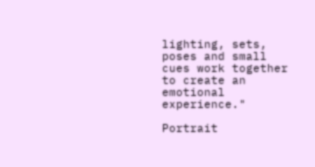lighting, sets, poses and small cues work together to create an emotional experience."

Portrait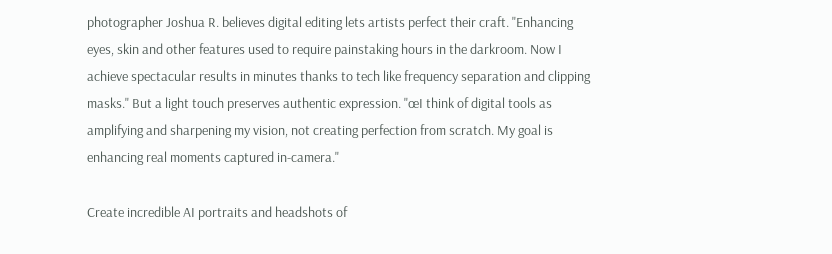photographer Joshua R. believes digital editing lets artists perfect their craft. "Enhancing eyes, skin and other features used to require painstaking hours in the darkroom. Now I achieve spectacular results in minutes thanks to tech like frequency separation and clipping masks." But a light touch preserves authentic expression. "œI think of digital tools as amplifying and sharpening my vision, not creating perfection from scratch. My goal is enhancing real moments captured in-camera."

Create incredible AI portraits and headshots of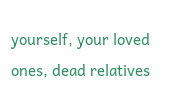yourself, your loved ones, dead relatives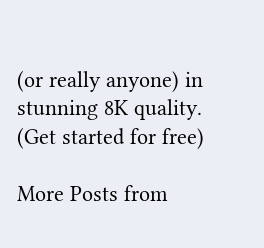(or really anyone) in stunning 8K quality. (Get started for free)

More Posts from